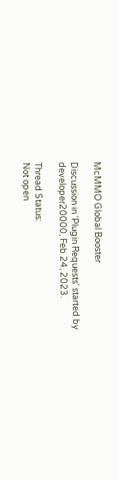McMMO Global Booster

Discussion in 'Plugin Requests' started by developer20000, Feb 24, 2023.

Thread Status:
Not open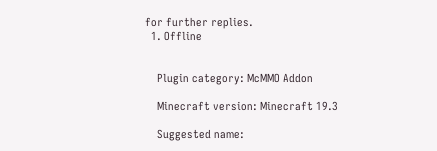for further replies.
  1. Offline


    Plugin category: McMMO Addon

    Minecraft version: Minecraft 19.3

    Suggested name: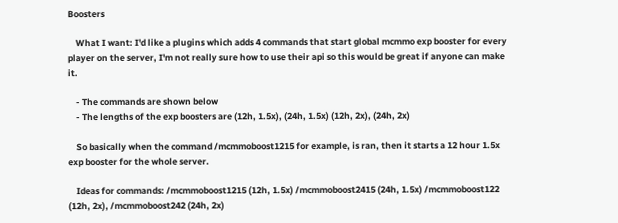Boosters

    What I want: I'd like a plugins which adds 4 commands that start global mcmmo exp booster for every player on the server, I'm not really sure how to use their api so this would be great if anyone can make it.

    - The commands are shown below
    - The lengths of the exp boosters are (12h, 1.5x), (24h, 1.5x) (12h, 2x), (24h, 2x)

    So basically when the command /mcmmoboost1215 for example, is ran, then it starts a 12 hour 1.5x exp booster for the whole server.

    Ideas for commands: /mcmmoboost1215 (12h, 1.5x) /mcmmoboost2415 (24h, 1.5x) /mcmmoboost122 (12h, 2x), /mcmmoboost242 (24h, 2x)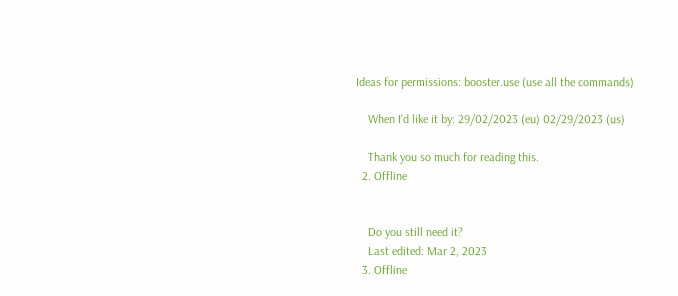Ideas for permissions: booster.use (use all the commands)

    When I'd like it by: 29/02/2023 (eu) 02/29/2023 (us)

    Thank you so much for reading this.
  2. Offline


    Do you still need it?
    Last edited: Mar 2, 2023
  3. Offline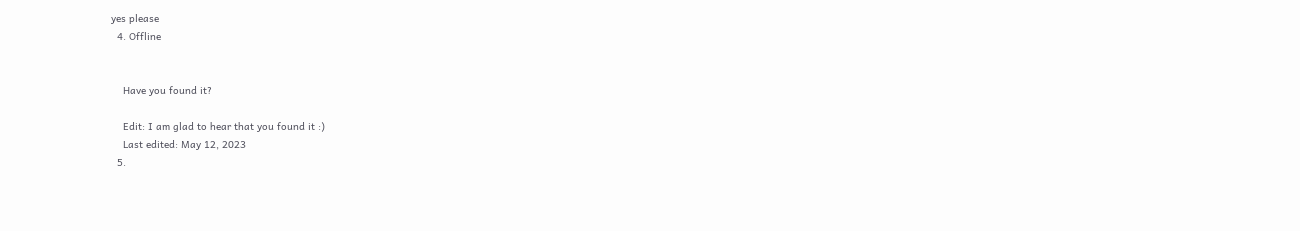yes please
  4. Offline


    Have you found it?

    Edit: I am glad to hear that you found it :)
    Last edited: May 12, 2023
  5.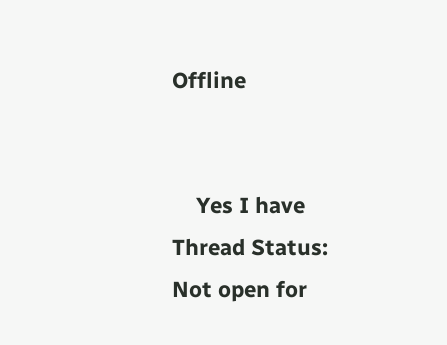Offline


    Yes I have
Thread Status:
Not open for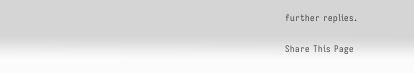further replies.

Share This Page